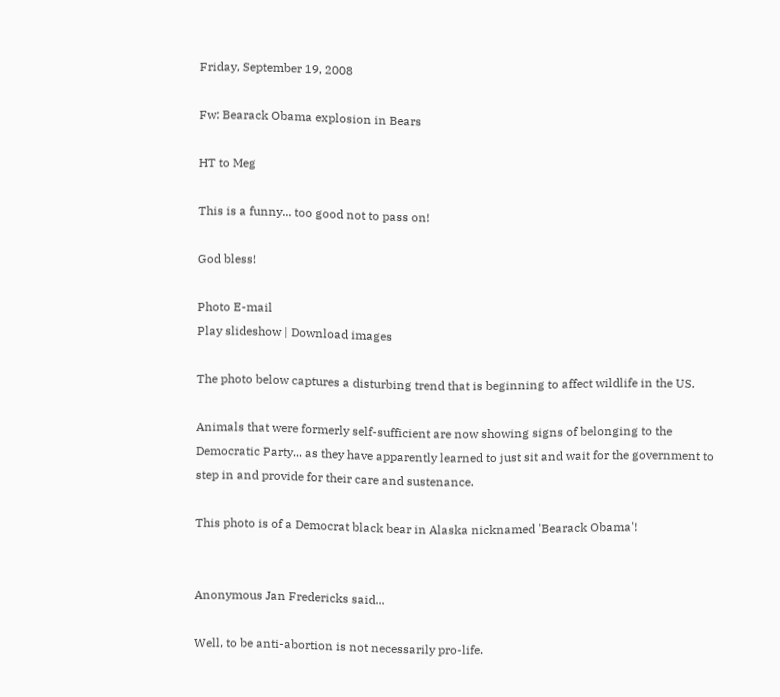Friday, September 19, 2008

Fw: Bearack Obama explosion in Bears

HT to Meg

This is a funny... too good not to pass on!

God bless!

Photo E-mail
Play slideshow | Download images

The photo below captures a disturbing trend that is beginning to affect wildlife in the US.

Animals that were formerly self-sufficient are now showing signs of belonging to the Democratic Party... as they have apparently learned to just sit and wait for the government to step in and provide for their care and sustenance.

This photo is of a Democrat black bear in Alaska nicknamed 'Bearack Obama'!


Anonymous Jan Fredericks said...

Well, to be anti-abortion is not necessarily pro-life.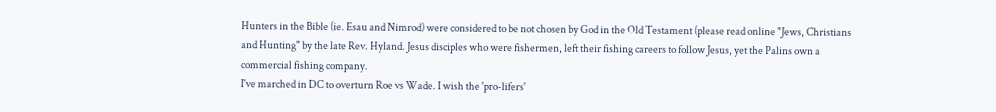Hunters in the Bible (ie. Esau and Nimrod) were considered to be not chosen by God in the Old Testament (please read online "Jews, Christians and Hunting" by the late Rev. Hyland. Jesus disciples who were fishermen, left their fishing careers to follow Jesus, yet the Palins own a commercial fishing company.
I've marched in DC to overturn Roe vs Wade. I wish the 'pro-lifers'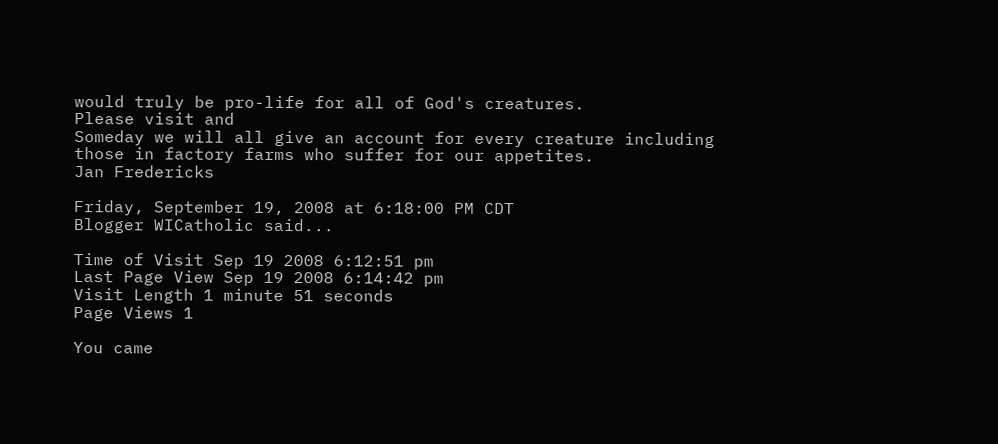would truly be pro-life for all of God's creatures.
Please visit and
Someday we will all give an account for every creature including those in factory farms who suffer for our appetites.
Jan Fredericks

Friday, September 19, 2008 at 6:18:00 PM CDT
Blogger WICatholic said...

Time of Visit Sep 19 2008 6:12:51 pm
Last Page View Sep 19 2008 6:14:42 pm
Visit Length 1 minute 51 seconds
Page Views 1

You came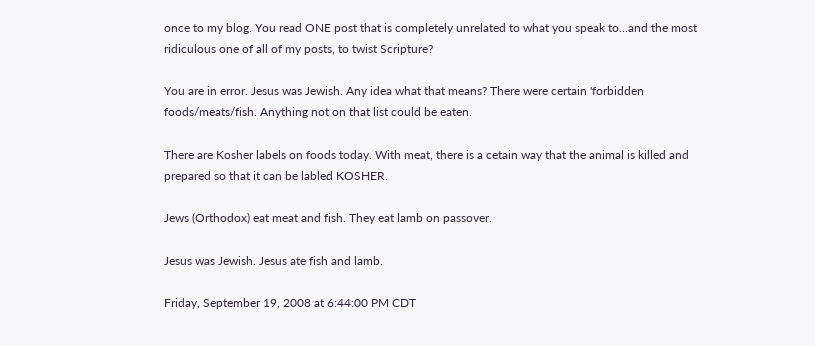once to my blog. You read ONE post that is completely unrelated to what you speak to...and the most ridiculous one of all of my posts, to twist Scripture?

You are in error. Jesus was Jewish. Any idea what that means? There were certain 'forbidden foods/meats/fish. Anything not on that list could be eaten.

There are Kosher labels on foods today. With meat, there is a cetain way that the animal is killed and prepared so that it can be labled KOSHER.

Jews (Orthodox) eat meat and fish. They eat lamb on passover.

Jesus was Jewish. Jesus ate fish and lamb.

Friday, September 19, 2008 at 6:44:00 PM CDT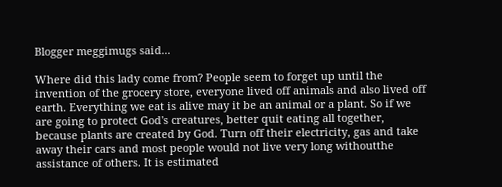Blogger meggimugs said...

Where did this lady come from? People seem to forget up until the invention of the grocery store, everyone lived off animals and also lived off earth. Everything we eat is alive may it be an animal or a plant. So if we are going to protect God's creatures, better quit eating all together, because plants are created by God. Turn off their electricity, gas and take away their cars and most people would not live very long withoutthe assistance of others. It is estimated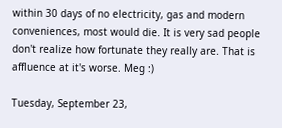within 30 days of no electricity, gas and modern conveniences, most would die. It is very sad people don't realize how fortunate they really are. That is affluence at it's worse. Meg :)

Tuesday, September 23,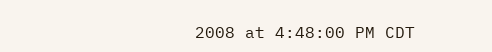2008 at 4:48:00 PM CDT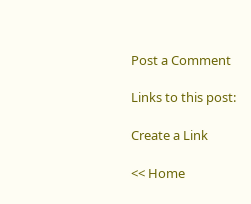Post a Comment

Links to this post:

Create a Link

<< Home